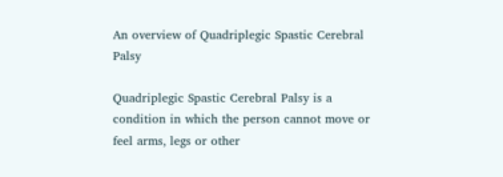An overview of Quadriplegic Spastic Cerebral Palsy

Quadriplegic Spastic Cerebral Palsy is a condition in which the person cannot move or feel arms, legs or other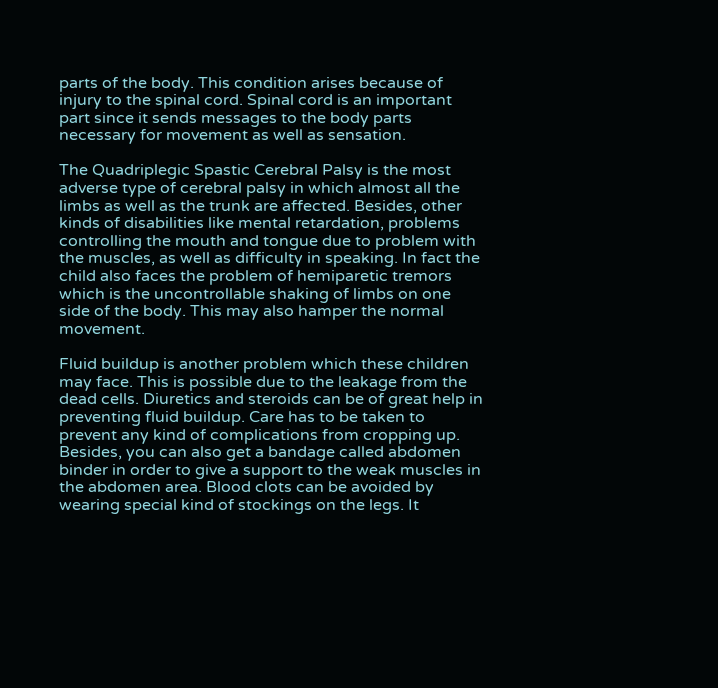parts of the body. This condition arises because of injury to the spinal cord. Spinal cord is an important part since it sends messages to the body parts necessary for movement as well as sensation.

The Quadriplegic Spastic Cerebral Palsy is the most adverse type of cerebral palsy in which almost all the limbs as well as the trunk are affected. Besides, other kinds of disabilities like mental retardation, problems controlling the mouth and tongue due to problem with the muscles, as well as difficulty in speaking. In fact the child also faces the problem of hemiparetic tremors which is the uncontrollable shaking of limbs on one side of the body. This may also hamper the normal movement.

Fluid buildup is another problem which these children may face. This is possible due to the leakage from the dead cells. Diuretics and steroids can be of great help in preventing fluid buildup. Care has to be taken to prevent any kind of complications from cropping up. Besides, you can also get a bandage called abdomen binder in order to give a support to the weak muscles in the abdomen area. Blood clots can be avoided by wearing special kind of stockings on the legs. It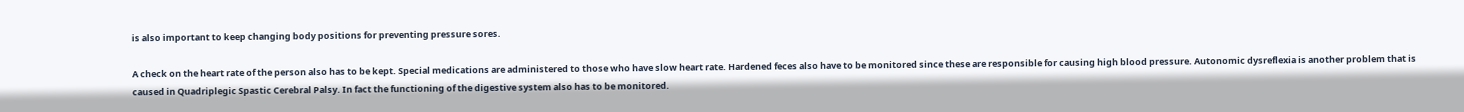is also important to keep changing body positions for preventing pressure sores.

A check on the heart rate of the person also has to be kept. Special medications are administered to those who have slow heart rate. Hardened feces also have to be monitored since these are responsible for causing high blood pressure. Autonomic dysreflexia is another problem that is caused in Quadriplegic Spastic Cerebral Palsy. In fact the functioning of the digestive system also has to be monitored.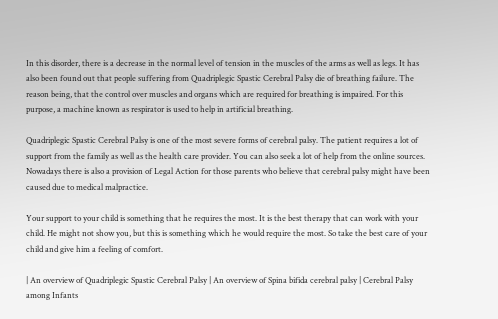In this disorder, there is a decrease in the normal level of tension in the muscles of the arms as well as legs. It has also been found out that people suffering from Quadriplegic Spastic Cerebral Palsy die of breathing failure. The reason being, that the control over muscles and organs which are required for breathing is impaired. For this purpose, a machine known as respirator is used to help in artificial breathing.

Quadriplegic Spastic Cerebral Palsy is one of the most severe forms of cerebral palsy. The patient requires a lot of support from the family as well as the health care provider. You can also seek a lot of help from the online sources. Nowadays there is also a provision of Legal Action for those parents who believe that cerebral palsy might have been caused due to medical malpractice.

Your support to your child is something that he requires the most. It is the best therapy that can work with your child. He might not show you, but this is something which he would require the most. So take the best care of your child and give him a feeling of comfort.

| An overview of Quadriplegic Spastic Cerebral Palsy | An overview of Spina bifida cerebral palsy | Cerebral Palsy among Infants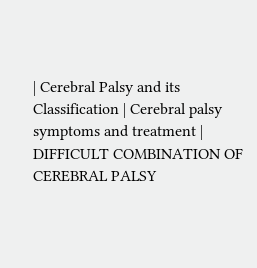| Cerebral Palsy and its Classification | Cerebral palsy symptoms and treatment | DIFFICULT COMBINATION OF CEREBRAL PALSY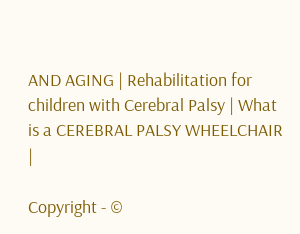AND AGING | Rehabilitation for children with Cerebral Palsy | What is a CEREBRAL PALSY WHEELCHAIR |

Copyright - ©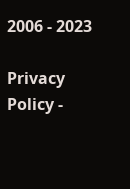2006 - 2023

Privacy Policy -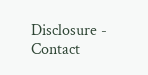Disclosure - Contact